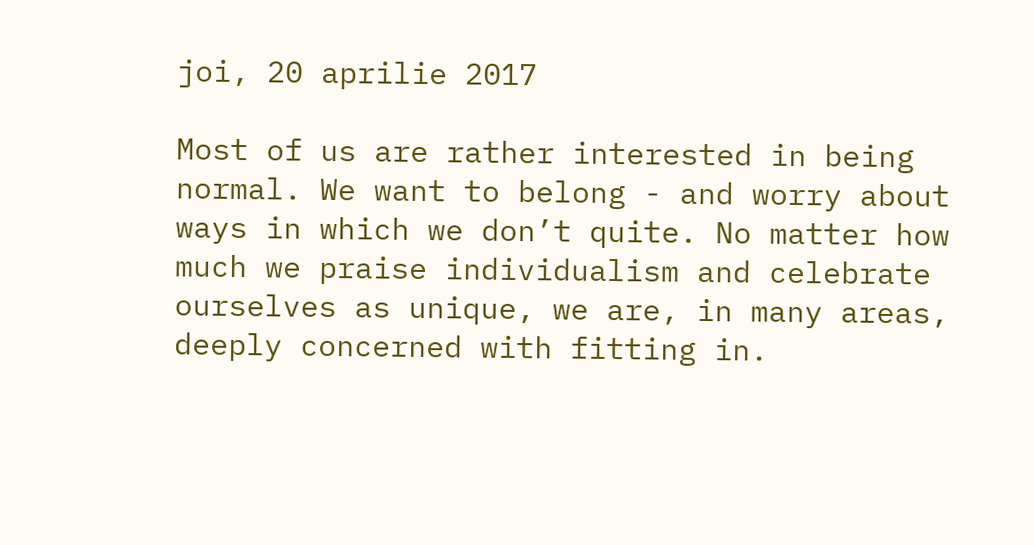joi, 20 aprilie 2017

Most of us are rather interested in being normal. We want to belong - and worry about ways in which we don’t quite. No matter how much we praise individualism and celebrate ourselves as unique, we are, in many areas, deeply concerned with fitting in.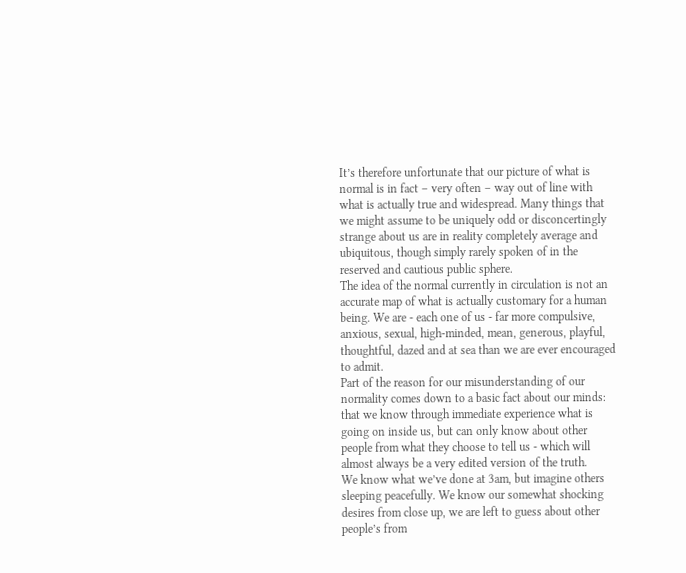It’s therefore unfortunate that our picture of what is normal is in fact – very often – way out of line with what is actually true and widespread. Many things that we might assume to be uniquely odd or disconcertingly strange about us are in reality completely average and ubiquitous, though simply rarely spoken of in the reserved and cautious public sphere.
The idea of the normal currently in circulation is not an accurate map of what is actually customary for a human being. We are - each one of us - far more compulsive, anxious, sexual, high-minded, mean, generous, playful, thoughtful, dazed and at sea than we are ever encouraged to admit.
Part of the reason for our misunderstanding of our normality comes down to a basic fact about our minds: that we know through immediate experience what is going on inside us, but can only know about other people from what they choose to tell us - which will almost always be a very edited version of the truth.
We know what we’ve done at 3am, but imagine others sleeping peacefully. We know our somewhat shocking desires from close up, we are left to guess about other people’s from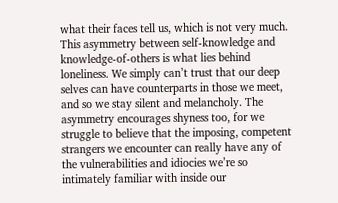what their faces tell us, which is not very much.
This asymmetry between self-knowledge and knowledge-of-others is what lies behind loneliness. We simply can’t trust that our deep selves can have counterparts in those we meet, and so we stay silent and melancholy. The asymmetry encourages shyness too, for we struggle to believe that the imposing, competent strangers we encounter can really have any of the vulnerabilities and idiocies we’re so intimately familiar with inside our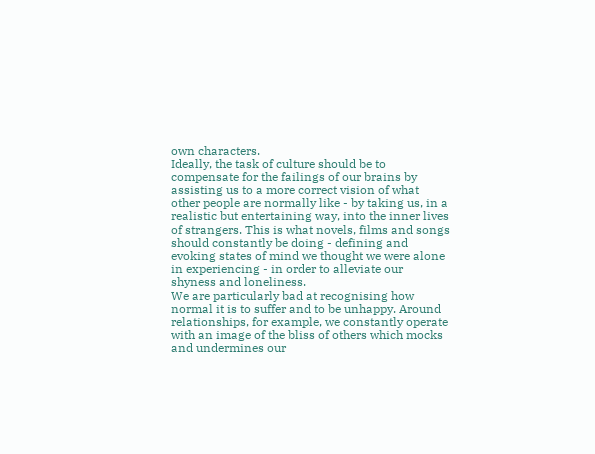own characters.
Ideally, the task of culture should be to compensate for the failings of our brains by assisting us to a more correct vision of what other people are normally like - by taking us, in a realistic but entertaining way, into the inner lives of strangers. This is what novels, films and songs should constantly be doing - defining and evoking states of mind we thought we were alone in experiencing - in order to alleviate our shyness and loneliness.
We are particularly bad at recognising how normal it is to suffer and to be unhappy. Around relationships, for example, we constantly operate with an image of the bliss of others which mocks and undermines our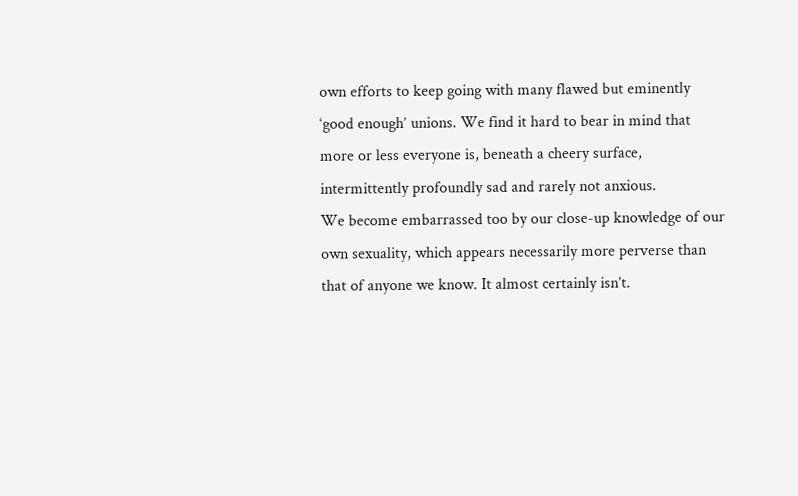own efforts to keep going with many flawed but eminently ‘good enough’ unions. We find it hard to bear in mind that more or less everyone is, beneath a cheery surface, intermittently profoundly sad and rarely not anxious.
We become embarrassed too by our close-up knowledge of our own sexuality, which appears necessarily more perverse than that of anyone we know. It almost certainly isn’t.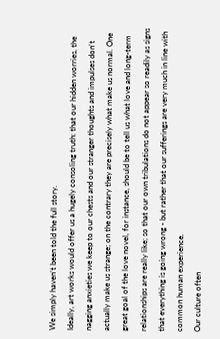We simply haven’t been told the full story.
Ideally, art works would offer us a hugely consoling truth: that our hidden worries, the nagging anxieties we keep to our chests and our stranger thoughts and impulses don’t actually make us strange; on the contrary they are precisely what make us normal. One great goal of the love novel, for instance, should be to tell us what love and long-term relationships are really like; so that our own tribulations do not appear so readily as signs that everything is going wrong - but rather that our sufferings are very much in line with common human experience.
Our culture often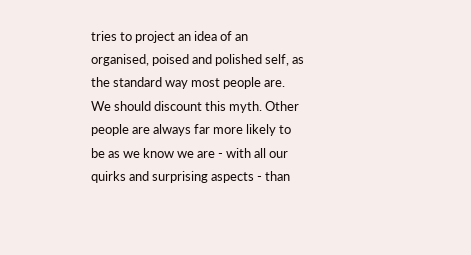tries to project an idea of an organised, poised and polished self, as the standard way most people are. We should discount this myth. Other people are always far more likely to be as we know we are - with all our quirks and surprising aspects - than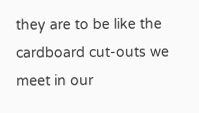they are to be like the cardboard cut-outs we meet in our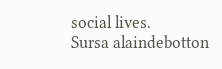social lives.
Sursa alaindebotton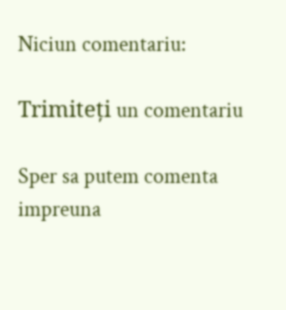Niciun comentariu:

Trimiteți un comentariu

Sper sa putem comenta impreuna